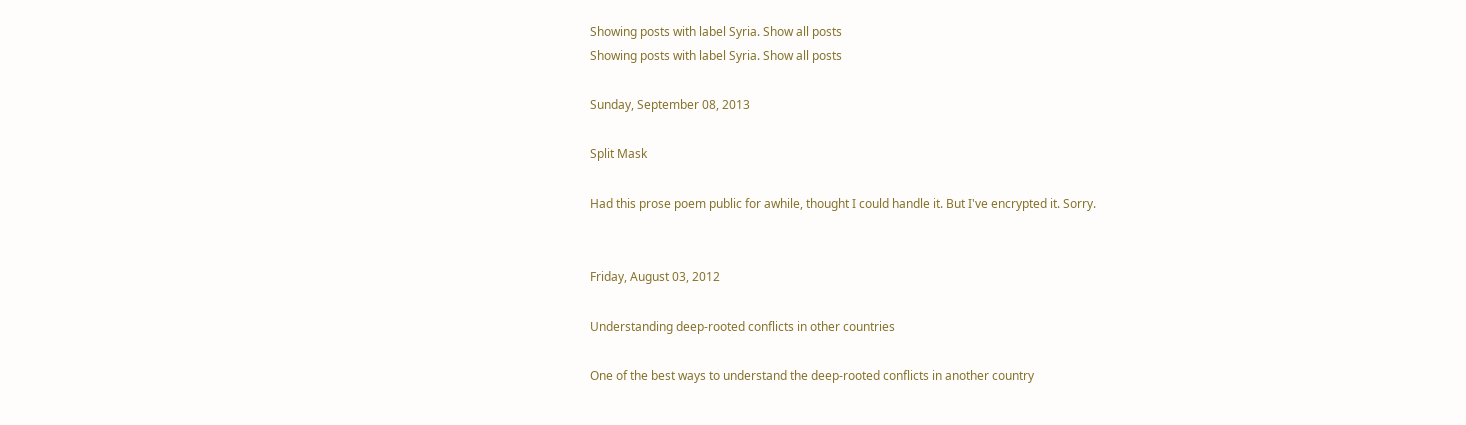Showing posts with label Syria. Show all posts
Showing posts with label Syria. Show all posts

Sunday, September 08, 2013

Split Mask

Had this prose poem public for awhile, thought I could handle it. But I've encrypted it. Sorry.


Friday, August 03, 2012

Understanding deep-rooted conflicts in other countries

One of the best ways to understand the deep-rooted conflicts in another country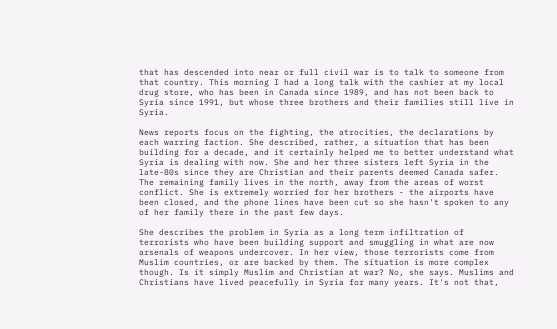that has descended into near or full civil war is to talk to someone from that country. This morning I had a long talk with the cashier at my local drug store, who has been in Canada since 1989, and has not been back to Syria since 1991, but whose three brothers and their families still live in Syria.

News reports focus on the fighting, the atrocities, the declarations by each warring faction. She described, rather, a situation that has been building for a decade, and it certainly helped me to better understand what Syria is dealing with now. She and her three sisters left Syria in the late-80s since they are Christian and their parents deemed Canada safer. The remaining family lives in the north, away from the areas of worst conflict. She is extremely worried for her brothers - the airports have been closed, and the phone lines have been cut so she hasn't spoken to any of her family there in the past few days.

She describes the problem in Syria as a long term infiltration of terrorists who have been building support and smuggling in what are now arsenals of weapons undercover. In her view, those terrorists come from Muslim countries, or are backed by them. The situation is more complex though. Is it simply Muslim and Christian at war? No, she says. Muslims and Christians have lived peacefully in Syria for many years. It's not that,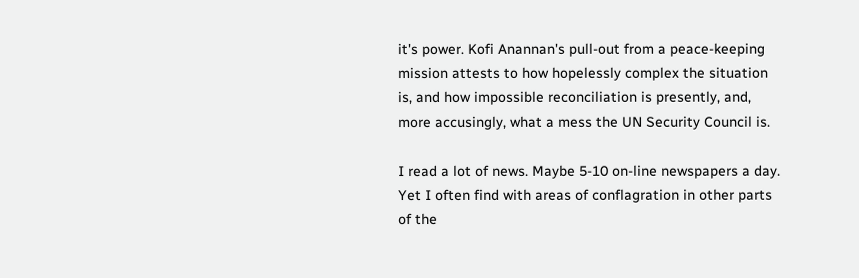it's power. Kofi Anannan's pull-out from a peace-keeping mission attests to how hopelessly complex the situation is, and how impossible reconciliation is presently, and, more accusingly, what a mess the UN Security Council is.

I read a lot of news. Maybe 5-10 on-line newspapers a day. Yet I often find with areas of conflagration in other parts of the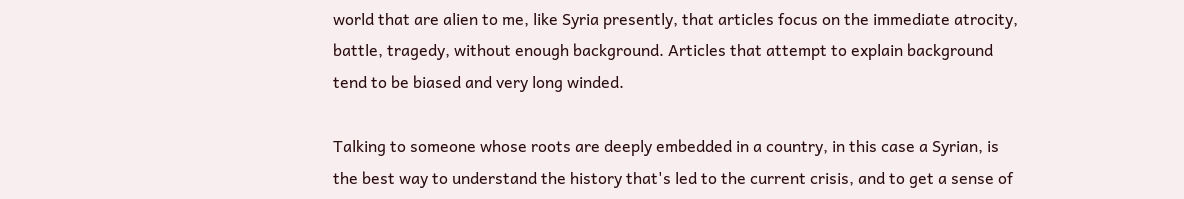world that are alien to me, like Syria presently, that articles focus on the immediate atrocity, battle, tragedy, without enough background. Articles that attempt to explain background tend to be biased and very long winded.

Talking to someone whose roots are deeply embedded in a country, in this case a Syrian, is the best way to understand the history that's led to the current crisis, and to get a sense of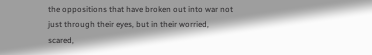the oppositions that have broken out into war not just through their eyes, but in their worried, scared,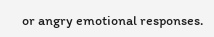or angry emotional responses.